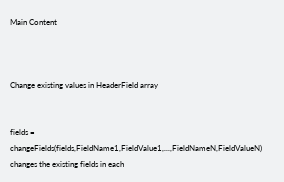Main Content



Change existing values in HeaderField array


fields = changeFields(fields,FieldName1,FieldValue1,...,FieldNameN,FieldValueN) changes the existing fields in each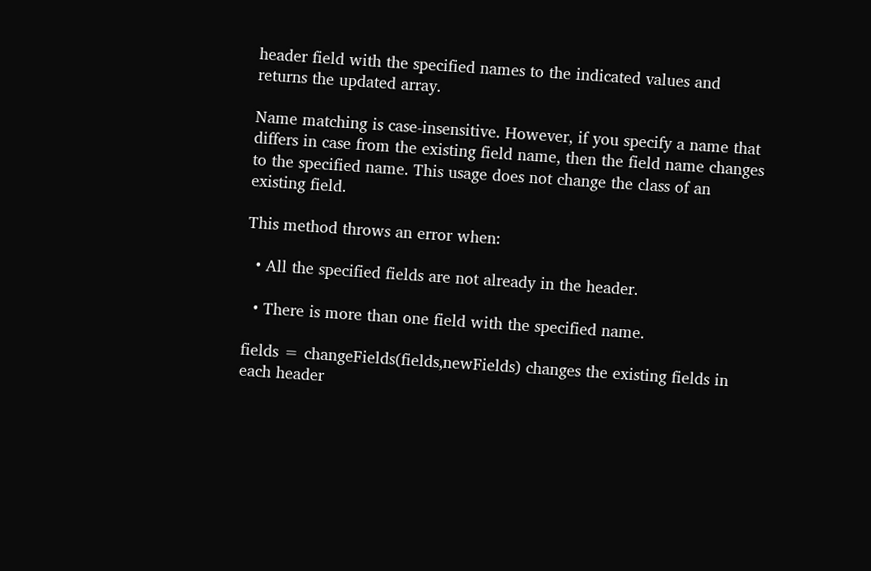header field with the specified names to the indicated values and returns the updated array.

Name matching is case-insensitive. However, if you specify a name that differs in case from the existing field name, then the field name changes to the specified name. This usage does not change the class of an existing field.

This method throws an error when:

  • All the specified fields are not already in the header.

  • There is more than one field with the specified name.

fields = changeFields(fields,newFields) changes the existing fields in each header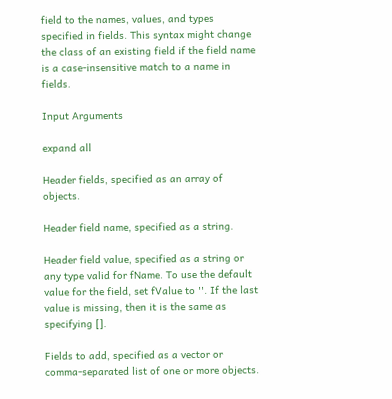field to the names, values, and types specified in fields. This syntax might change the class of an existing field if the field name is a case-insensitive match to a name in fields.

Input Arguments

expand all

Header fields, specified as an array of objects.

Header field name, specified as a string.

Header field value, specified as a string or any type valid for fName. To use the default value for the field, set fValue to ''. If the last value is missing, then it is the same as specifying [].

Fields to add, specified as a vector or comma-separated list of one or more objects.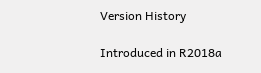Version History

Introduced in R2018a